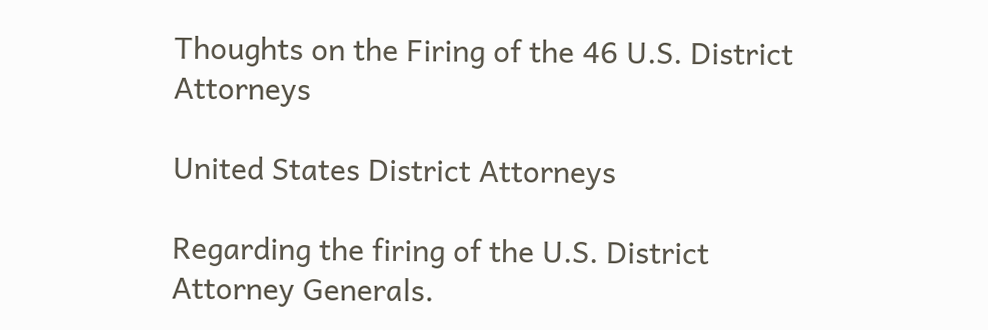Thoughts on the Firing of the 46 U.S. District Attorneys

United States District Attorneys

Regarding the firing of the U.S. District Attorney Generals.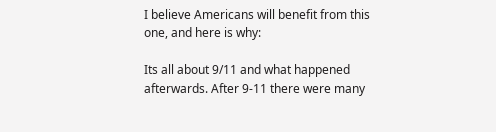I believe Americans will benefit from this one, and here is why:

Its all about 9/11 and what happened afterwards. After 9-11 there were many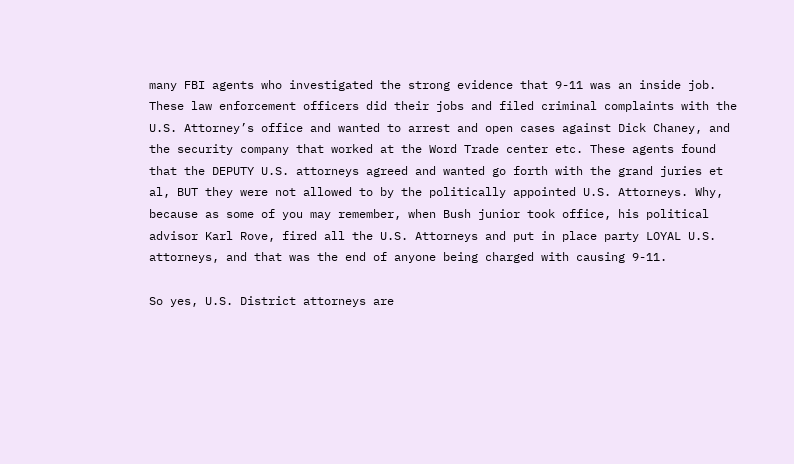many FBI agents who investigated the strong evidence that 9-11 was an inside job. These law enforcement officers did their jobs and filed criminal complaints with the U.S. Attorney’s office and wanted to arrest and open cases against Dick Chaney, and the security company that worked at the Word Trade center etc. These agents found that the DEPUTY U.S. attorneys agreed and wanted go forth with the grand juries et al, BUT they were not allowed to by the politically appointed U.S. Attorneys. Why, because as some of you may remember, when Bush junior took office, his political advisor Karl Rove, fired all the U.S. Attorneys and put in place party LOYAL U.S. attorneys, and that was the end of anyone being charged with causing 9-11.

So yes, U.S. District attorneys are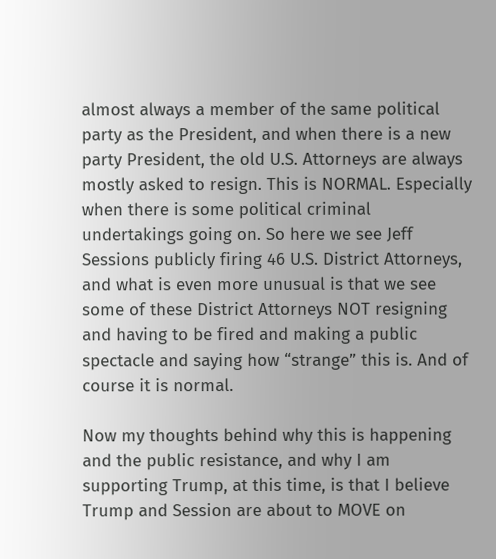almost always a member of the same political party as the President, and when there is a new party President, the old U.S. Attorneys are always mostly asked to resign. This is NORMAL. Especially when there is some political criminal undertakings going on. So here we see Jeff Sessions publicly firing 46 U.S. District Attorneys, and what is even more unusual is that we see some of these District Attorneys NOT resigning and having to be fired and making a public spectacle and saying how “strange” this is. And of course it is normal.

Now my thoughts behind why this is happening and the public resistance, and why I am supporting Trump, at this time, is that I believe Trump and Session are about to MOVE on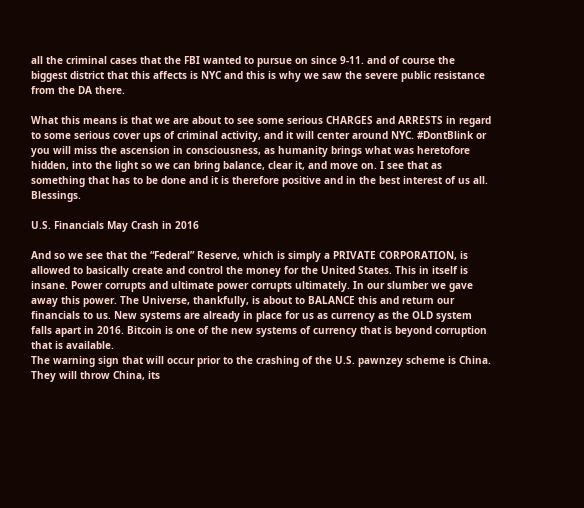all the criminal cases that the FBI wanted to pursue on since 9-11. and of course the biggest district that this affects is NYC and this is why we saw the severe public resistance from the DA there.

What this means is that we are about to see some serious CHARGES and ARRESTS in regard to some serious cover ups of criminal activity, and it will center around NYC. #DontBlink or you will miss the ascension in consciousness, as humanity brings what was heretofore hidden, into the light so we can bring balance, clear it, and move on. I see that as something that has to be done and it is therefore positive and in the best interest of us all. Blessings.

U.S. Financials May Crash in 2016

And so we see that the “Federal” Reserve, which is simply a PRIVATE CORPORATION, is allowed to basically create and control the money for the United States. This in itself is insane. Power corrupts and ultimate power corrupts ultimately. In our slumber we gave away this power. The Universe, thankfully, is about to BALANCE this and return our financials to us. New systems are already in place for us as currency as the OLD system falls apart in 2016. Bitcoin is one of the new systems of currency that is beyond corruption that is available.
The warning sign that will occur prior to the crashing of the U.S. pawnzey scheme is China. They will throw China, its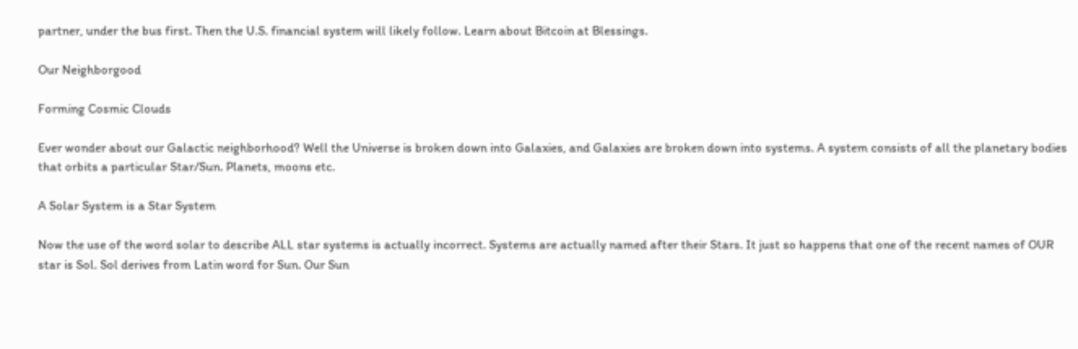partner, under the bus first. Then the U.S. financial system will likely follow. Learn about Bitcoin at Blessings.

Our Neighborgood

Forming Cosmic Clouds

Ever wonder about our Galactic neighborhood? Well the Universe is broken down into Galaxies, and Galaxies are broken down into systems. A system consists of all the planetary bodies that orbits a particular Star/Sun. Planets, moons etc.

A Solar System is a Star System

Now the use of the word solar to describe ALL star systems is actually incorrect. Systems are actually named after their Stars. It just so happens that one of the recent names of OUR star is Sol. Sol derives from Latin word for Sun. Our Sun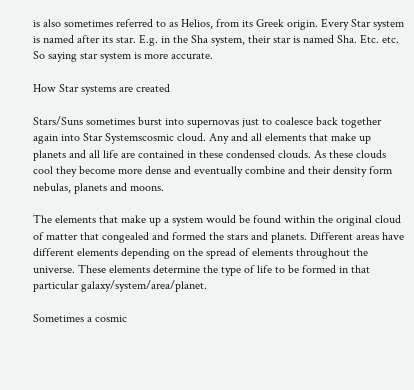is also sometimes referred to as Helios, from its Greek origin. Every Star system is named after its star. E.g. in the Sha system, their star is named Sha. Etc. etc. So saying star system is more accurate.

How Star systems are created

Stars/Suns sometimes burst into supernovas just to coalesce back together again into Star Systemscosmic cloud. Any and all elements that make up planets and all life are contained in these condensed clouds. As these clouds cool they become more dense and eventually combine and their density form nebulas, planets and moons.

The elements that make up a system would be found within the original cloud of matter that congealed and formed the stars and planets. Different areas have different elements depending on the spread of elements throughout the universe. These elements determine the type of life to be formed in that particular galaxy/system/area/planet.

Sometimes a cosmic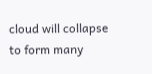cloud will collapse to form many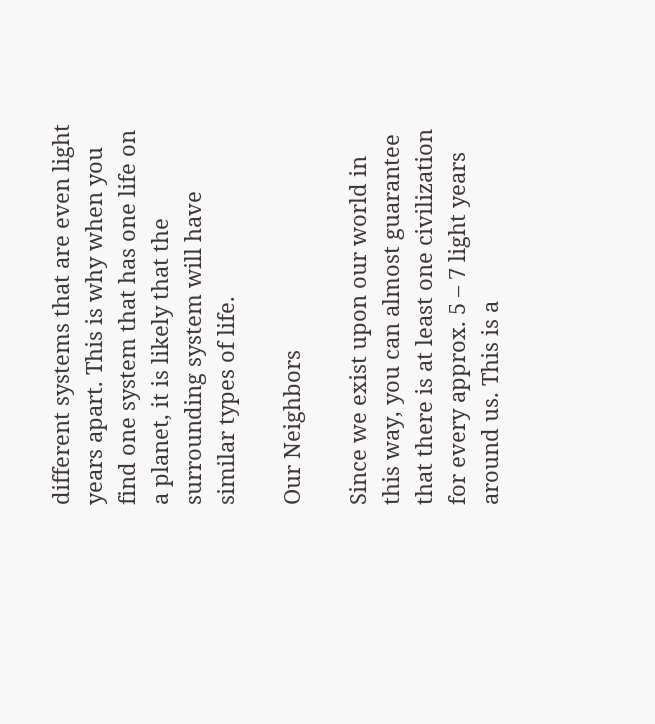different systems that are even light years apart. This is why when you find one system that has one life on a planet, it is likely that the surrounding system will have similar types of life.

Our Neighbors

Since we exist upon our world in this way, you can almost guarantee that there is at least one civilization for every approx. 5 – 7 light years around us. This is a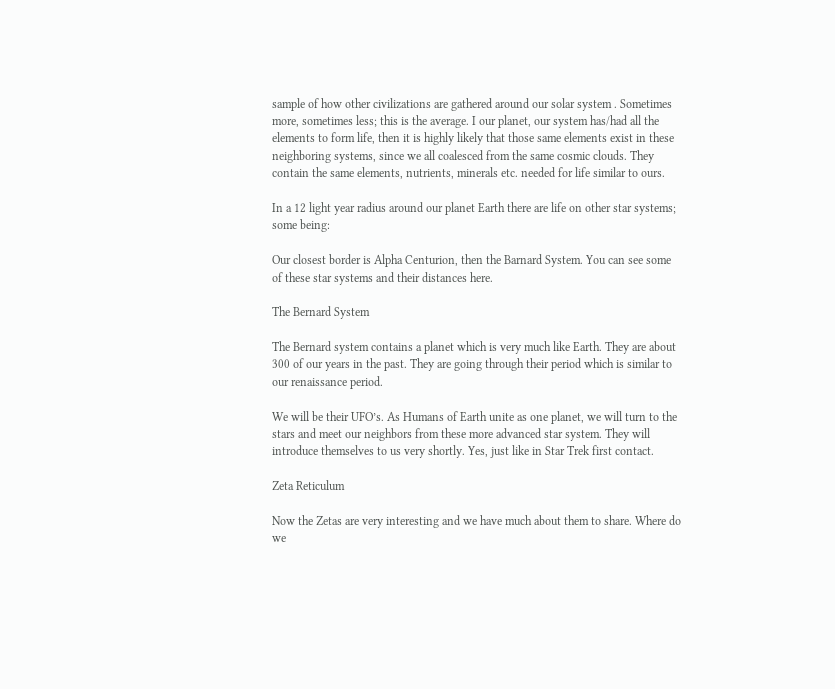sample of how other civilizations are gathered around our solar system . Sometimes more, sometimes less; this is the average. I our planet, our system has/had all the elements to form life, then it is highly likely that those same elements exist in these neighboring systems, since we all coalesced from the same cosmic clouds. They contain the same elements, nutrients, minerals etc. needed for life similar to ours.

In a 12 light year radius around our planet Earth there are life on other star systems; some being:

Our closest border is Alpha Centurion, then the Barnard System. You can see some of these star systems and their distances here.

The Bernard System

The Bernard system contains a planet which is very much like Earth. They are about 300 of our years in the past. They are going through their period which is similar to our renaissance period.

We will be their UFO’s. As Humans of Earth unite as one planet, we will turn to the stars and meet our neighbors from these more advanced star system. They will introduce themselves to us very shortly. Yes, just like in Star Trek first contact.

Zeta Reticulum

Now the Zetas are very interesting and we have much about them to share. Where do we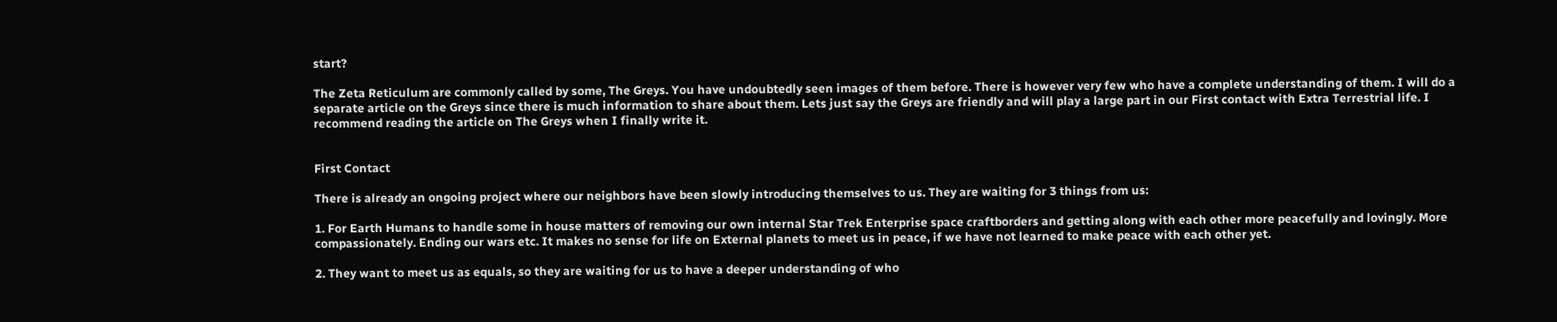start?

The Zeta Reticulum are commonly called by some, The Greys. You have undoubtedly seen images of them before. There is however very few who have a complete understanding of them. I will do a separate article on the Greys since there is much information to share about them. Lets just say the Greys are friendly and will play a large part in our First contact with Extra Terrestrial life. I recommend reading the article on The Greys when I finally write it.


First Contact

There is already an ongoing project where our neighbors have been slowly introducing themselves to us. They are waiting for 3 things from us:

1. For Earth Humans to handle some in house matters of removing our own internal Star Trek Enterprise space craftborders and getting along with each other more peacefully and lovingly. More compassionately. Ending our wars etc. It makes no sense for life on External planets to meet us in peace, if we have not learned to make peace with each other yet.

2. They want to meet us as equals, so they are waiting for us to have a deeper understanding of who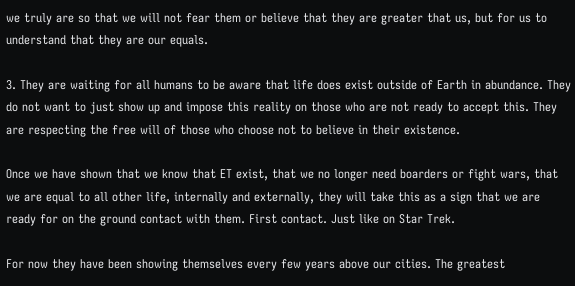we truly are so that we will not fear them or believe that they are greater that us, but for us to understand that they are our equals.

3. They are waiting for all humans to be aware that life does exist outside of Earth in abundance. They do not want to just show up and impose this reality on those who are not ready to accept this. They are respecting the free will of those who choose not to believe in their existence.

Once we have shown that we know that ET exist, that we no longer need boarders or fight wars, that we are equal to all other life, internally and externally, they will take this as a sign that we are ready for on the ground contact with them. First contact. Just like on Star Trek.

For now they have been showing themselves every few years above our cities. The greatest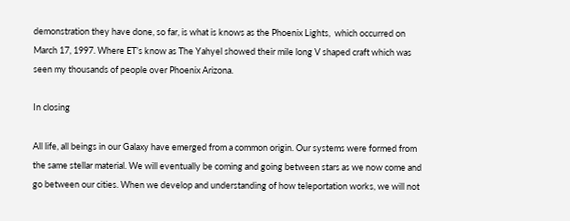demonstration they have done, so far, is what is knows as the Phoenix Lights,  which occurred on March 17, 1997. Where ET’s know as The Yahyel showed their mile long V shaped craft which was seen my thousands of people over Phoenix Arizona.

In closing

All life, all beings in our Galaxy have emerged from a common origin. Our systems were formed from the same stellar material. We will eventually be coming and going between stars as we now come and go between our cities. When we develop and understanding of how teleportation works, we will not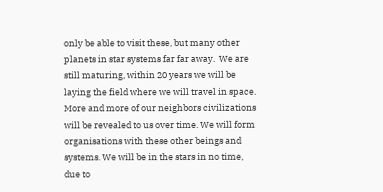only be able to visit these, but many other  planets in star systems far far away.  We are still maturing, within 20 years we will be laying the field where we will travel in space. More and more of our neighbors civilizations will be revealed to us over time. We will form organisations with these other beings and systems. We will be in the stars in no time, due to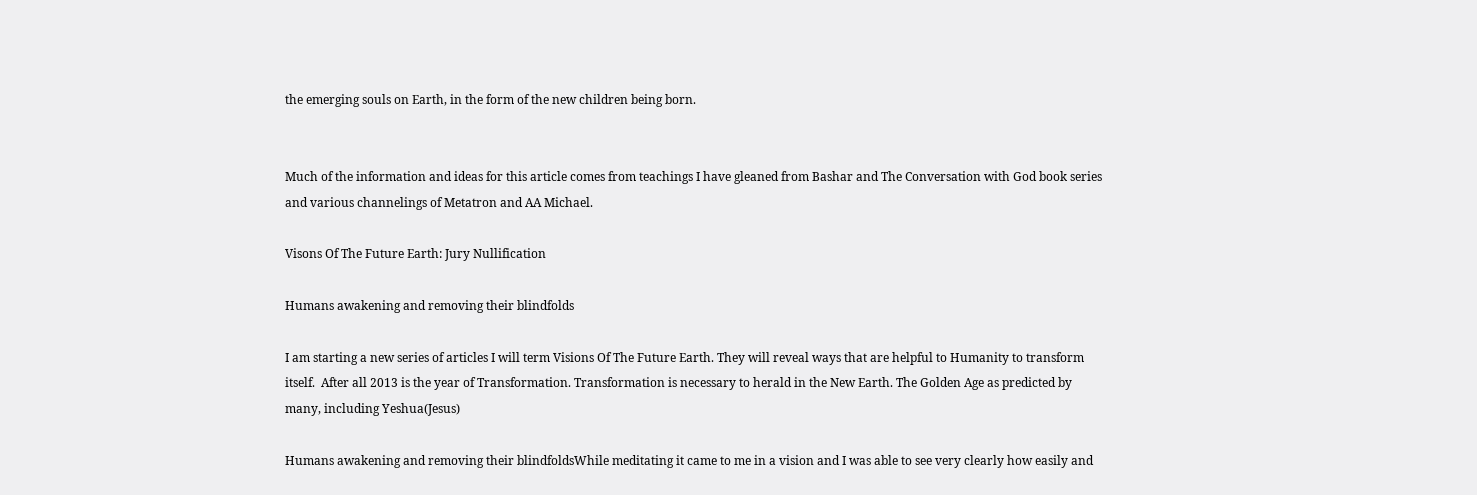the emerging souls on Earth, in the form of the new children being born.


Much of the information and ideas for this article comes from teachings I have gleaned from Bashar and The Conversation with God book series and various channelings of Metatron and AA Michael.

Visons Of The Future Earth: Jury Nullification

Humans awakening and removing their blindfolds

I am starting a new series of articles I will term Visions Of The Future Earth. They will reveal ways that are helpful to Humanity to transform itself.  After all 2013 is the year of Transformation. Transformation is necessary to herald in the New Earth. The Golden Age as predicted by many, including Yeshua(Jesus)

Humans awakening and removing their blindfoldsWhile meditating it came to me in a vision and I was able to see very clearly how easily and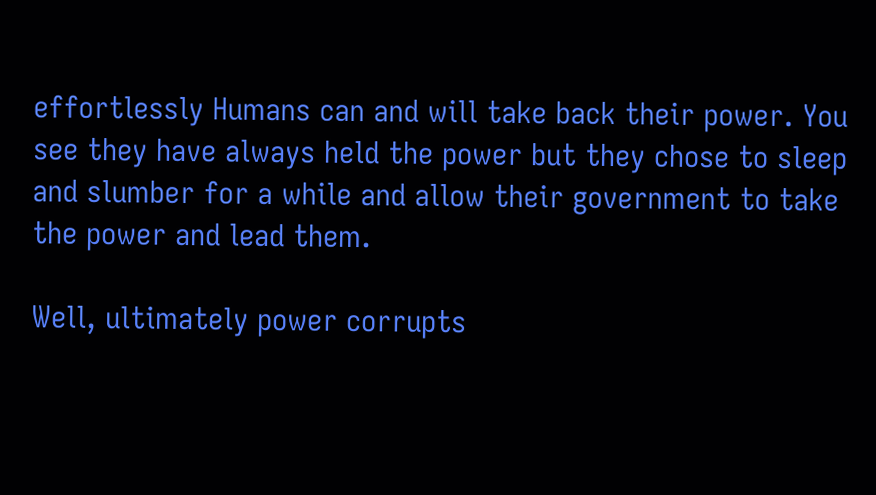effortlessly Humans can and will take back their power. You see they have always held the power but they chose to sleep and slumber for a while and allow their government to take the power and lead them.

Well, ultimately power corrupts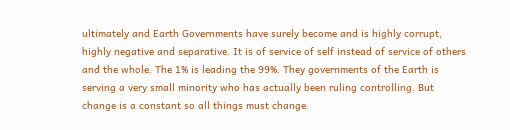ultimately and Earth Governments have surely become and is highly corrupt, highly negative and separative. It is of service of self instead of service of others and the whole. The 1% is leading the 99%. They governments of the Earth is serving a very small minority who has actually been ruling controlling. But change is a constant so all things must change.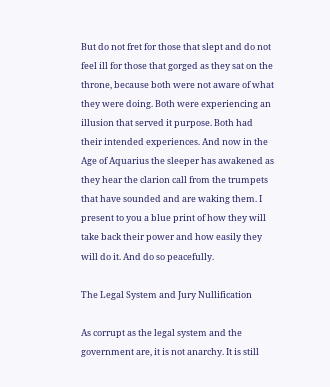But do not fret for those that slept and do not feel ill for those that gorged as they sat on the throne, because both were not aware of what they were doing. Both were experiencing an illusion that served it purpose. Both had their intended experiences. And now in the Age of Aquarius the sleeper has awakened as they hear the clarion call from the trumpets that have sounded and are waking them. I present to you a blue print of how they will take back their power and how easily they will do it. And do so peacefully.

The Legal System and Jury Nullification

As corrupt as the legal system and the government are, it is not anarchy. It is still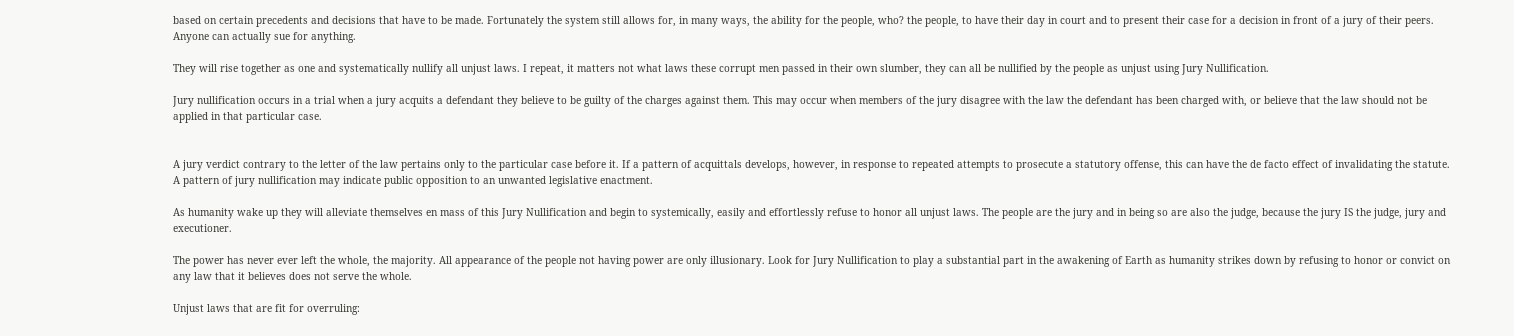based on certain precedents and decisions that have to be made. Fortunately the system still allows for, in many ways, the ability for the people, who? the people, to have their day in court and to present their case for a decision in front of a jury of their peers. Anyone can actually sue for anything.

They will rise together as one and systematically nullify all unjust laws. I repeat, it matters not what laws these corrupt men passed in their own slumber, they can all be nullified by the people as unjust using Jury Nullification.

Jury nullification occurs in a trial when a jury acquits a defendant they believe to be guilty of the charges against them. This may occur when members of the jury disagree with the law the defendant has been charged with, or believe that the law should not be applied in that particular case.


A jury verdict contrary to the letter of the law pertains only to the particular case before it. If a pattern of acquittals develops, however, in response to repeated attempts to prosecute a statutory offense, this can have the de facto effect of invalidating the statute. A pattern of jury nullification may indicate public opposition to an unwanted legislative enactment.

As humanity wake up they will alleviate themselves en mass of this Jury Nullification and begin to systemically, easily and effortlessly refuse to honor all unjust laws. The people are the jury and in being so are also the judge, because the jury IS the judge, jury and executioner.

The power has never ever left the whole, the majority. All appearance of the people not having power are only illusionary. Look for Jury Nullification to play a substantial part in the awakening of Earth as humanity strikes down by refusing to honor or convict on any law that it believes does not serve the whole.

Unjust laws that are fit for overruling: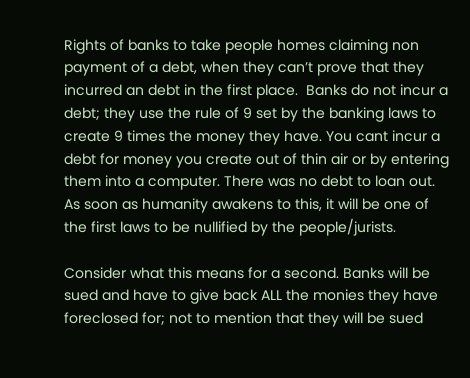Rights of banks to take people homes claiming non payment of a debt, when they can’t prove that they incurred an debt in the first place.  Banks do not incur a debt; they use the rule of 9 set by the banking laws to create 9 times the money they have. You cant incur a debt for money you create out of thin air or by entering them into a computer. There was no debt to loan out. As soon as humanity awakens to this, it will be one of the first laws to be nullified by the people/jurists.

Consider what this means for a second. Banks will be sued and have to give back ALL the monies they have foreclosed for; not to mention that they will be sued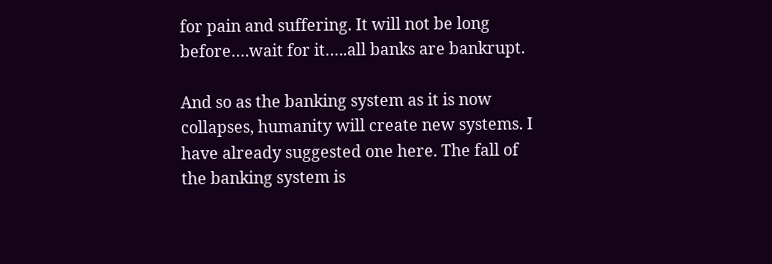for pain and suffering. It will not be long before….wait for it…..all banks are bankrupt.

And so as the banking system as it is now collapses, humanity will create new systems. I have already suggested one here. The fall of the banking system is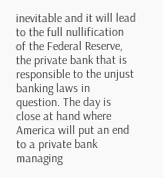inevitable and it will lead to the full nullification of the Federal Reserve, the private bank that is responsible to the unjust banking laws in question. The day is close at hand where America will put an end to a private bank managing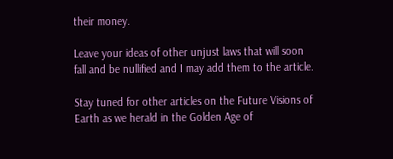their money.

Leave your ideas of other unjust laws that will soon fall and be nullified and I may add them to the article.

Stay tuned for other articles on the Future Visions of Earth as we herald in the Golden Age of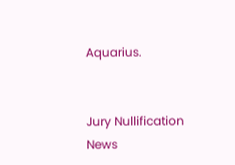Aquarius.


Jury Nullification News